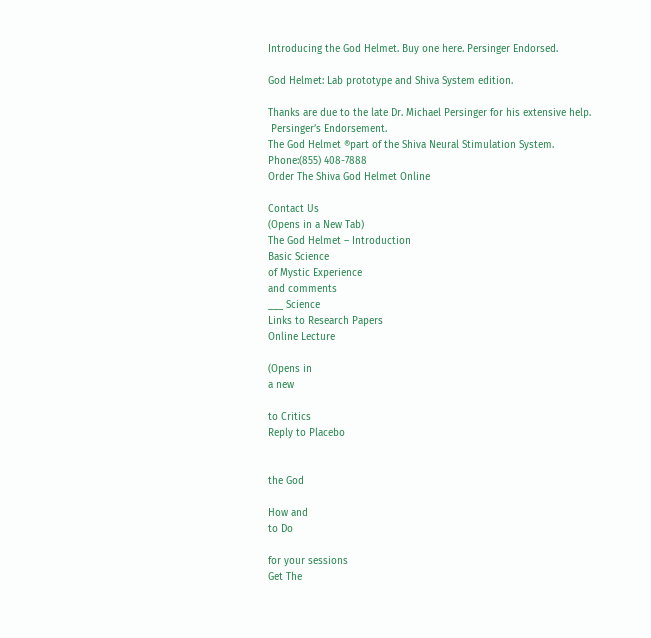Introducing the God Helmet. Buy one here. Persinger Endorsed.

God Helmet: Lab prototype and Shiva System edition.

Thanks are due to the late Dr. Michael Persinger for his extensive help.
 Persinger’s Endorsement.
The God Helmet ®part of the Shiva Neural Stimulation System.
Phone:(855) 408-7888
Order The Shiva God Helmet Online

Contact Us
(Opens in a New Tab)
The God Helmet – Introduction
Basic Science
of Mystic Experience
and comments
___ Science
Links to Research Papers
Online Lecture

(Opens in
a new

to Critics
Reply to Placebo


the God

How and
to Do

for your sessions
Get The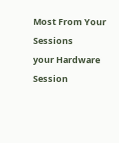Most From Your Sessions
your Hardware
Session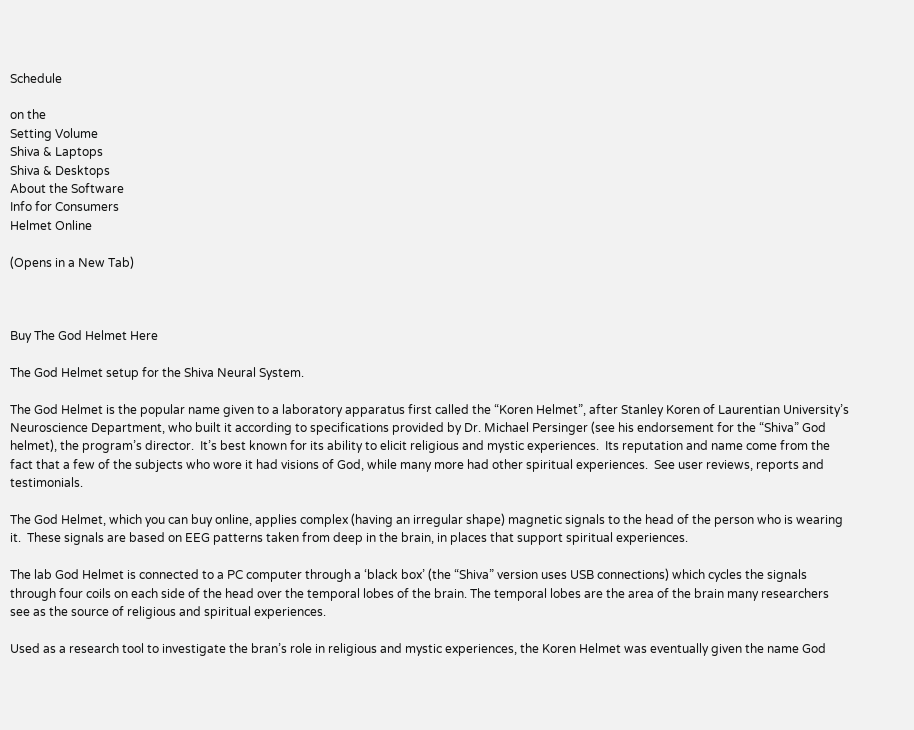Schedule

on the
Setting Volume
Shiva & Laptops
Shiva & Desktops
About the Software
Info for Consumers
Helmet Online

(Opens in a New Tab)



Buy The God Helmet Here

The God Helmet setup for the Shiva Neural System.

The God Helmet is the popular name given to a laboratory apparatus first called the “Koren Helmet”, after Stanley Koren of Laurentian University’s Neuroscience Department, who built it according to specifications provided by Dr. Michael Persinger (see his endorsement for the “Shiva” God helmet), the program’s director.  It’s best known for its ability to elicit religious and mystic experiences.  Its reputation and name come from the fact that a few of the subjects who wore it had visions of God, while many more had other spiritual experiences.  See user reviews, reports and testimonials.

The God Helmet, which you can buy online, applies complex (having an irregular shape) magnetic signals to the head of the person who is wearing it.  These signals are based on EEG patterns taken from deep in the brain, in places that support spiritual experiences.

The lab God Helmet is connected to a PC computer through a ‘black box’ (the “Shiva” version uses USB connections) which cycles the signals through four coils on each side of the head over the temporal lobes of the brain. The temporal lobes are the area of the brain many researchers see as the source of religious and spiritual experiences.

Used as a research tool to investigate the bran’s role in religious and mystic experiences, the Koren Helmet was eventually given the name God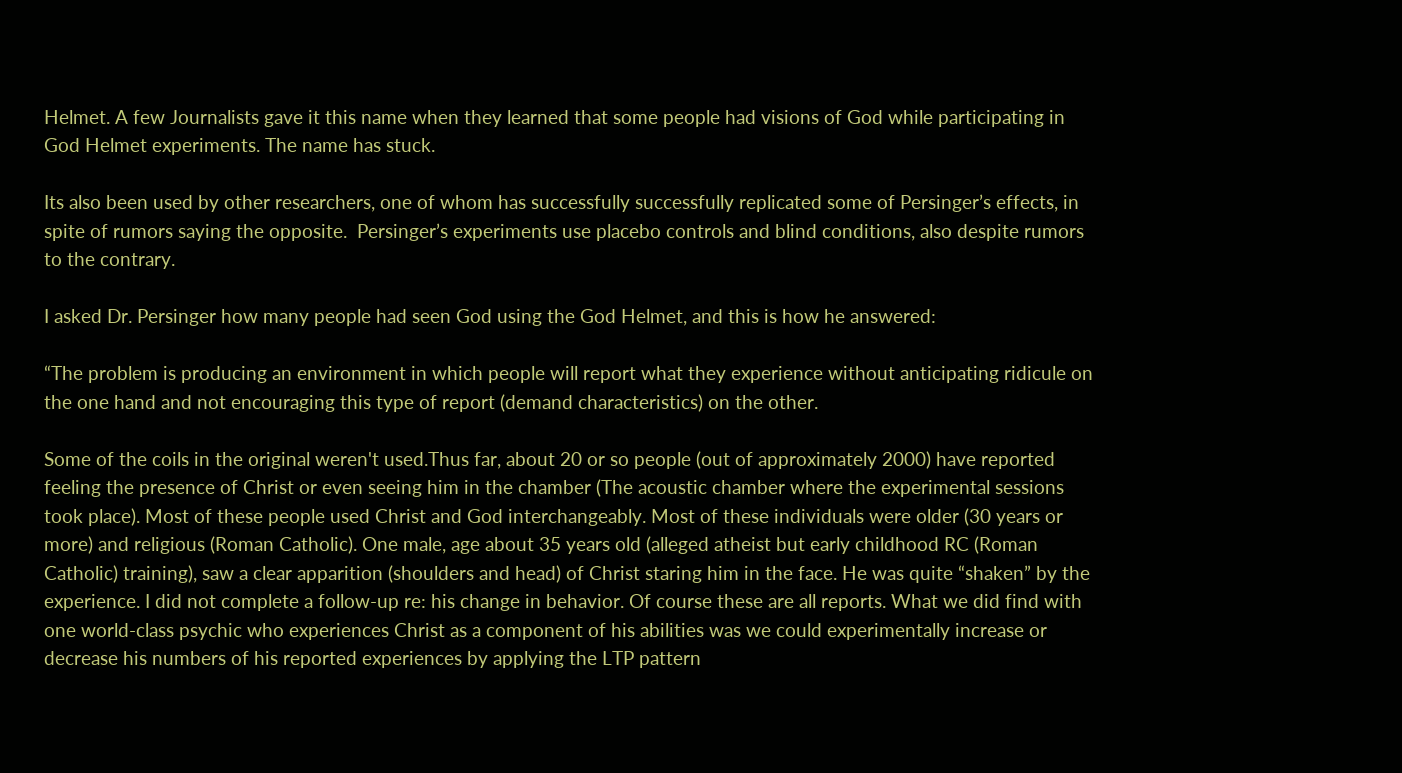Helmet. A few Journalists gave it this name when they learned that some people had visions of God while participating in God Helmet experiments. The name has stuck.

Its also been used by other researchers, one of whom has successfully successfully replicated some of Persinger’s effects, in spite of rumors saying the opposite.  Persinger’s experiments use placebo controls and blind conditions, also despite rumors to the contrary.

I asked Dr. Persinger how many people had seen God using the God Helmet, and this is how he answered:

“The problem is producing an environment in which people will report what they experience without anticipating ridicule on the one hand and not encouraging this type of report (demand characteristics) on the other.

Some of the coils in the original weren't used.Thus far, about 20 or so people (out of approximately 2000) have reported feeling the presence of Christ or even seeing him in the chamber (The acoustic chamber where the experimental sessions took place). Most of these people used Christ and God interchangeably. Most of these individuals were older (30 years or more) and religious (Roman Catholic). One male, age about 35 years old (alleged atheist but early childhood RC (Roman Catholic) training), saw a clear apparition (shoulders and head) of Christ staring him in the face. He was quite “shaken” by the experience. I did not complete a follow-up re: his change in behavior. Of course these are all reports. What we did find with one world-class psychic who experiences Christ as a component of his abilities was we could experimentally increase or decrease his numbers of his reported experiences by applying the LTP pattern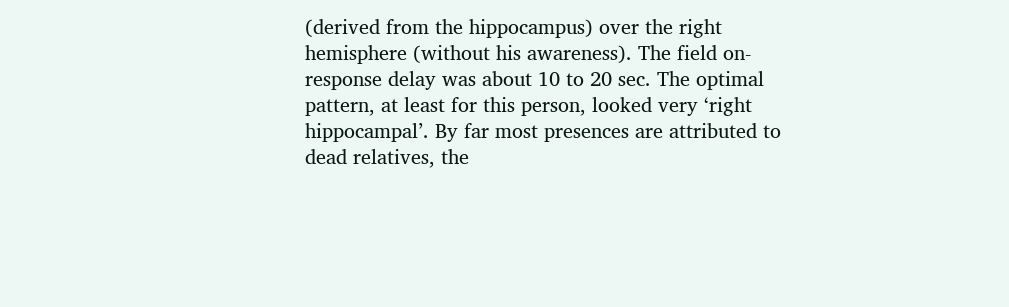(derived from the hippocampus) over the right hemisphere (without his awareness). The field on-response delay was about 10 to 20 sec. The optimal pattern, at least for this person, looked very ‘right hippocampal’. By far most presences are attributed to dead relatives, the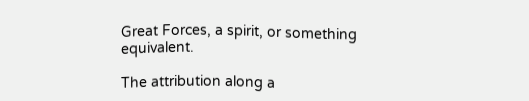Great Forces, a spirit, or something equivalent.

The attribution along a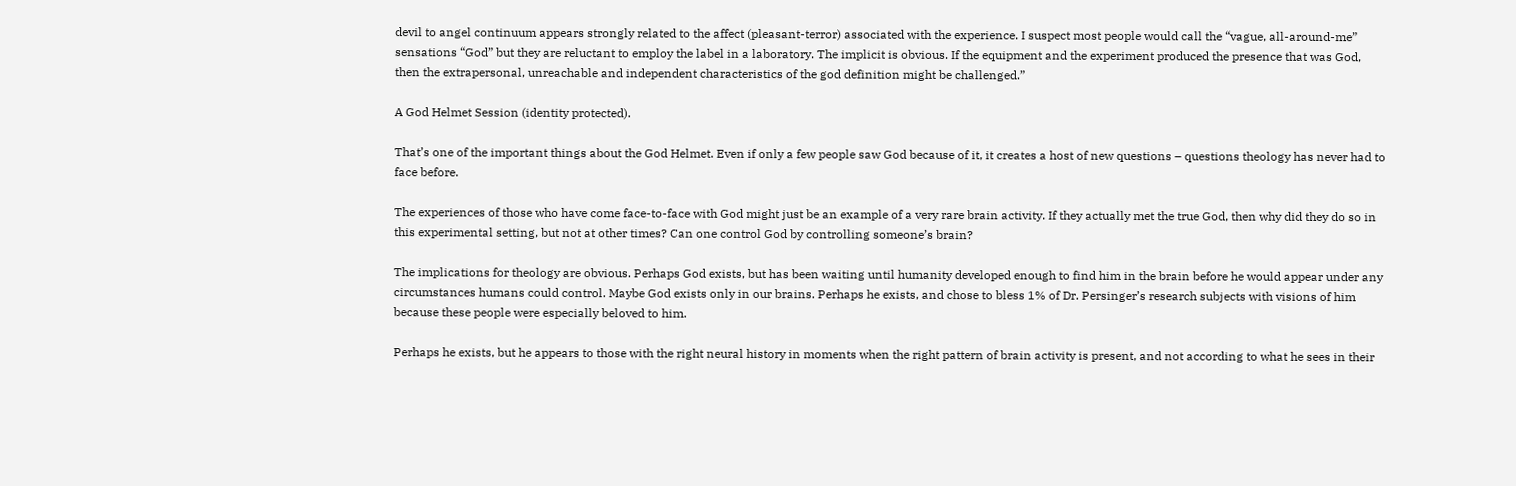devil to angel continuum appears strongly related to the affect (pleasant-terror) associated with the experience. I suspect most people would call the “vague, all-around-me” sensations “God” but they are reluctant to employ the label in a laboratory. The implicit is obvious. If the equipment and the experiment produced the presence that was God, then the extrapersonal, unreachable and independent characteristics of the god definition might be challenged.”

A God Helmet Session (identity protected).

That’s one of the important things about the God Helmet. Even if only a few people saw God because of it, it creates a host of new questions – questions theology has never had to face before.

The experiences of those who have come face-to-face with God might just be an example of a very rare brain activity. If they actually met the true God, then why did they do so in this experimental setting, but not at other times? Can one control God by controlling someone’s brain?

The implications for theology are obvious. Perhaps God exists, but has been waiting until humanity developed enough to find him in the brain before he would appear under any circumstances humans could control. Maybe God exists only in our brains. Perhaps he exists, and chose to bless 1% of Dr. Persinger’s research subjects with visions of him because these people were especially beloved to him.

Perhaps he exists, but he appears to those with the right neural history in moments when the right pattern of brain activity is present, and not according to what he sees in their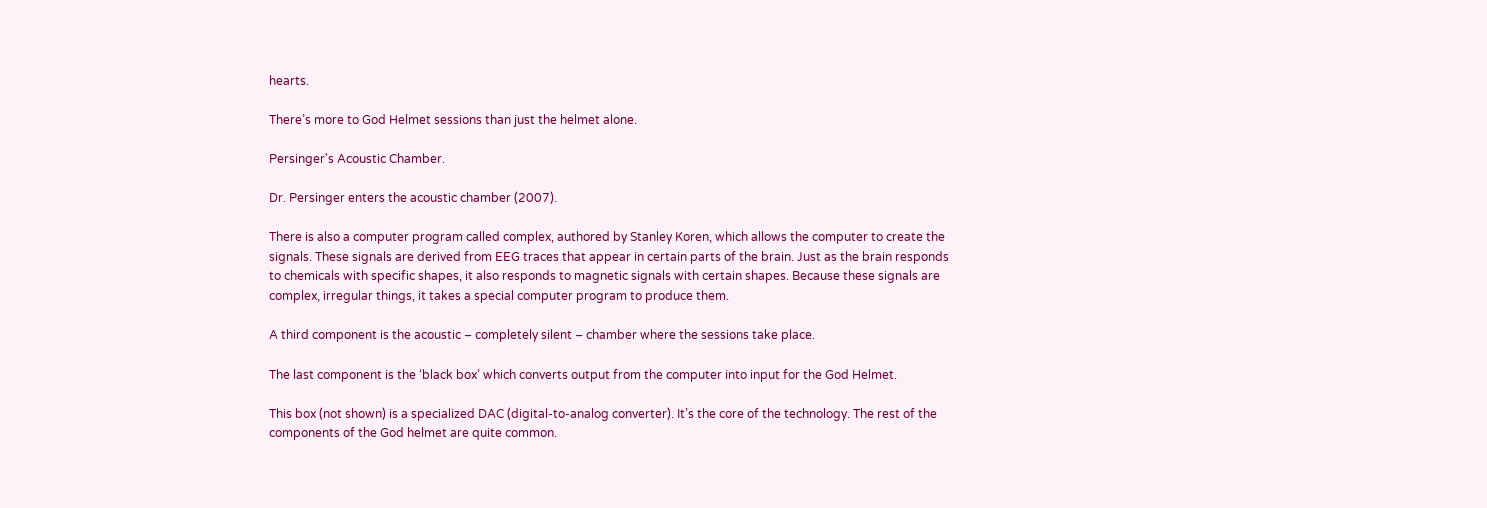hearts.

There’s more to God Helmet sessions than just the helmet alone.

Persinger's Acoustic Chamber.

Dr. Persinger enters the acoustic chamber (2007).

There is also a computer program called complex, authored by Stanley Koren, which allows the computer to create the signals. These signals are derived from EEG traces that appear in certain parts of the brain. Just as the brain responds to chemicals with specific shapes, it also responds to magnetic signals with certain shapes. Because these signals are complex, irregular things, it takes a special computer program to produce them.

A third component is the acoustic – completely silent – chamber where the sessions take place.

The last component is the ‘black box’ which converts output from the computer into input for the God Helmet.

This box (not shown) is a specialized DAC (digital-to-analog converter). It’s the core of the technology. The rest of the components of the God helmet are quite common.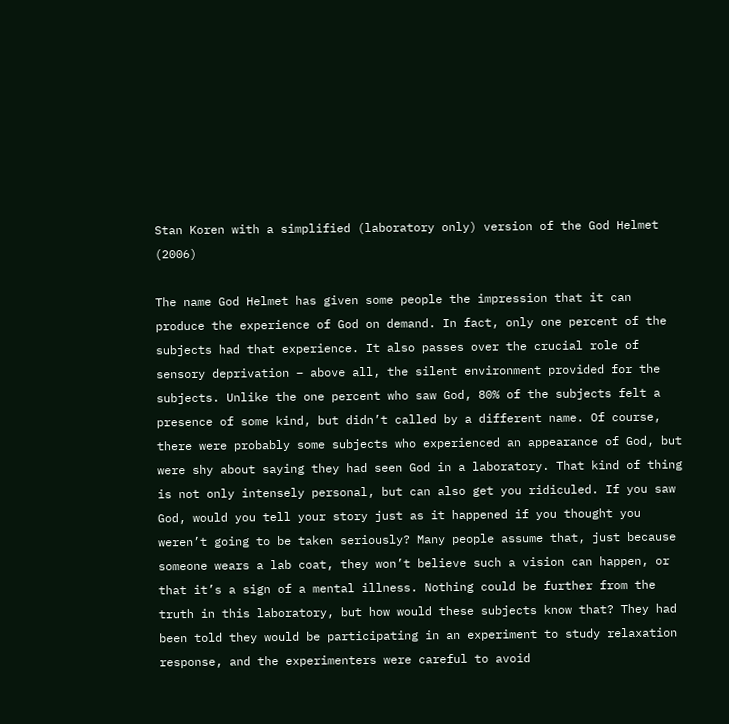Stan Koren with a simplified (laboratory only) version of the God Helmet (2006)

The name God Helmet has given some people the impression that it can produce the experience of God on demand. In fact, only one percent of the subjects had that experience. It also passes over the crucial role of sensory deprivation – above all, the silent environment provided for the subjects. Unlike the one percent who saw God, 80% of the subjects felt a presence of some kind, but didn’t called by a different name. Of course, there were probably some subjects who experienced an appearance of God, but were shy about saying they had seen God in a laboratory. That kind of thing is not only intensely personal, but can also get you ridiculed. If you saw God, would you tell your story just as it happened if you thought you weren’t going to be taken seriously? Many people assume that, just because someone wears a lab coat, they won’t believe such a vision can happen, or that it’s a sign of a mental illness. Nothing could be further from the truth in this laboratory, but how would these subjects know that? They had been told they would be participating in an experiment to study relaxation response, and the experimenters were careful to avoid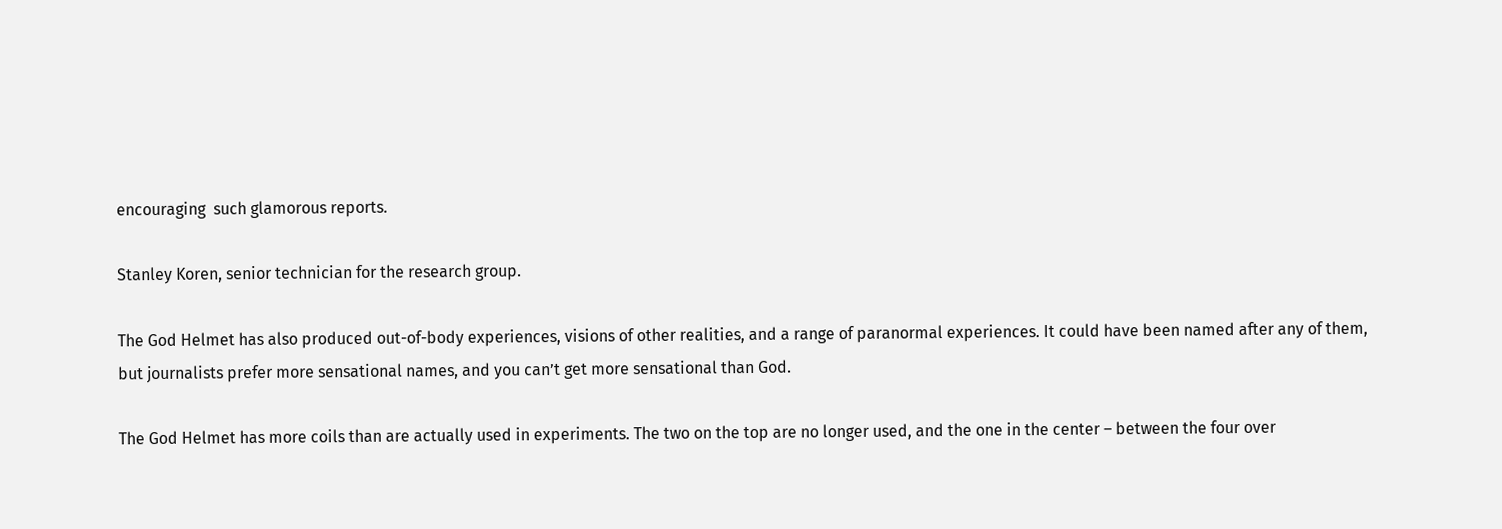encouraging  such glamorous reports.

Stanley Koren, senior technician for the research group.

The God Helmet has also produced out-of-body experiences, visions of other realities, and a range of paranormal experiences. It could have been named after any of them, but journalists prefer more sensational names, and you can’t get more sensational than God.

The God Helmet has more coils than are actually used in experiments. The two on the top are no longer used, and the one in the center – between the four over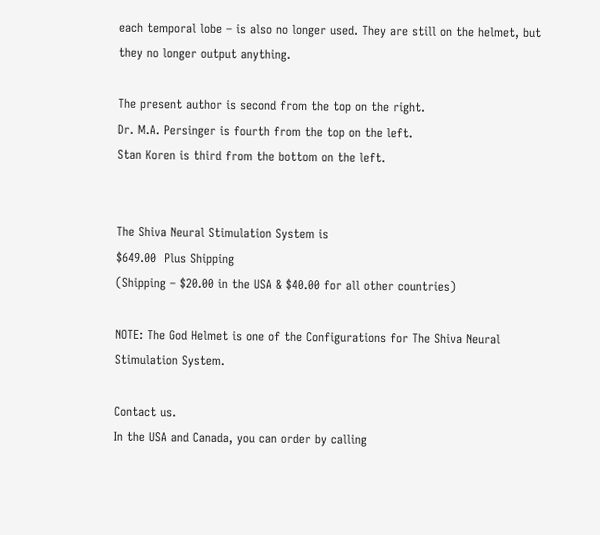each temporal lobe – is also no longer used. They are still on the helmet, but they no longer output anything.

The present author is second from the top on the right.
Dr. M.A. Persinger is fourth from the top on the left.
Stan Koren is third from the bottom on the left.


The Shiva Neural Stimulation System is
$649.00  Plus Shipping
(Shipping – $20.00 in the USA & $40.00 for all other countries)

NOTE: The God Helmet is one of the Configurations for The Shiva Neural Stimulation System.

Contact us.
In the USA and Canada, you can order by calling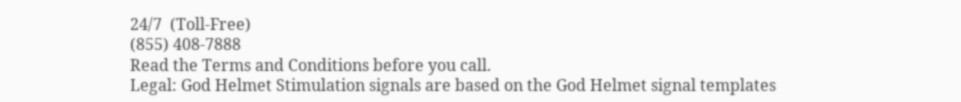24/7  (Toll-Free)
(855) 408-7888
Read the Terms and Conditions before you call.
Legal: God Helmet Stimulation signals are based on the God Helmet signal templates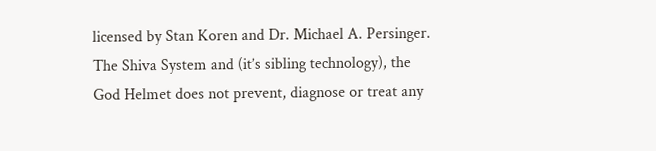licensed by Stan Koren and Dr. Michael A. Persinger.
The Shiva System and (it’s sibling technology), the God Helmet does not prevent, diagnose or treat any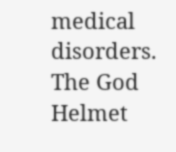medical disorders.
The God Helmet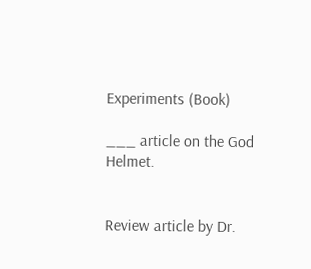Experiments (Book)

___ article on the God Helmet.


Review article by Dr.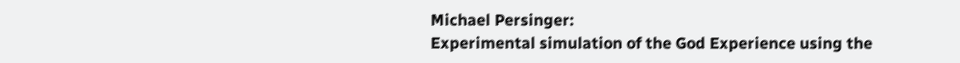Michael Persinger:
Experimental simulation of the God Experience using the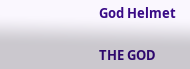God Helmet


THE GOD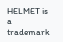HELMET is a  trademark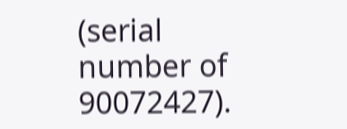(serial number of 90072427).